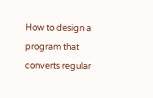How to design a program that converts regular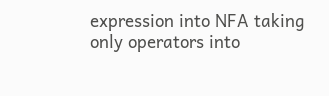expression into NFA taking only operators into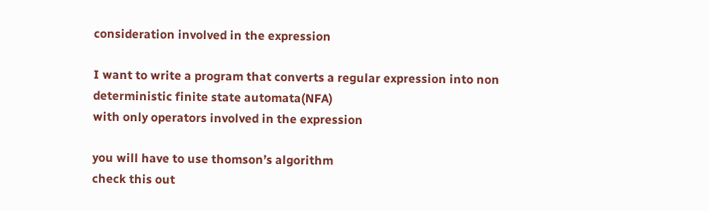consideration involved in the expression

I want to write a program that converts a regular expression into non deterministic finite state automata(NFA)
with only operators involved in the expression

you will have to use thomson’s algorithm
check this out